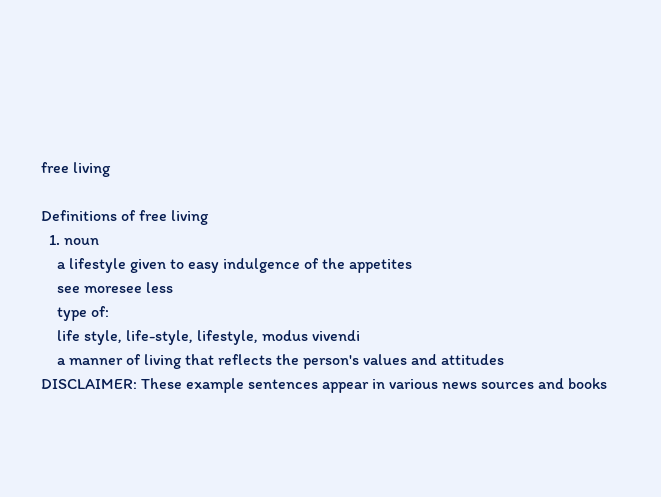free living

Definitions of free living
  1. noun
    a lifestyle given to easy indulgence of the appetites
    see moresee less
    type of:
    life style, life-style, lifestyle, modus vivendi
    a manner of living that reflects the person's values and attitudes
DISCLAIMER: These example sentences appear in various news sources and books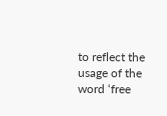to reflect the usage of the word ‘free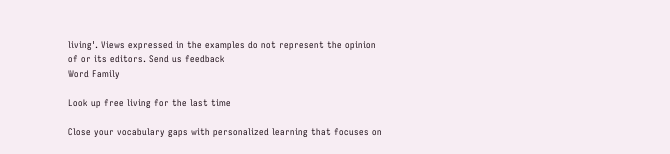living'. Views expressed in the examples do not represent the opinion of or its editors. Send us feedback
Word Family

Look up free living for the last time

Close your vocabulary gaps with personalized learning that focuses on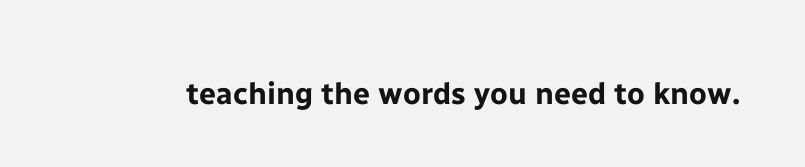teaching the words you need to know.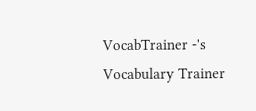VocabTrainer -'s Vocabulary Trainer